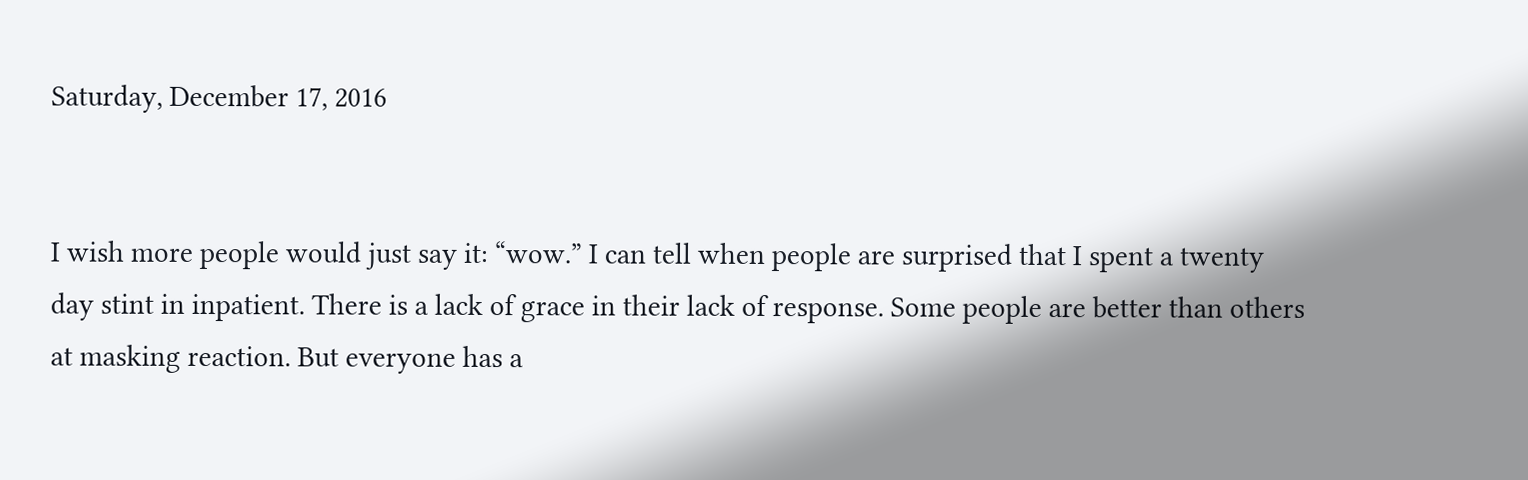Saturday, December 17, 2016


I wish more people would just say it: “wow.” I can tell when people are surprised that I spent a twenty day stint in inpatient. There is a lack of grace in their lack of response. Some people are better than others at masking reaction. But everyone has a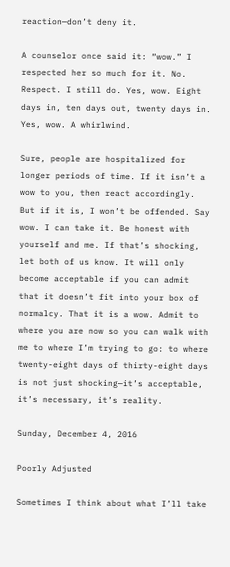reaction—don’t deny it.

A counselor once said it: “wow.” I respected her so much for it. No. Respect. I still do. Yes, wow. Eight days in, ten days out, twenty days in. Yes, wow. A whirlwind.

Sure, people are hospitalized for longer periods of time. If it isn’t a wow to you, then react accordingly. But if it is, I won’t be offended. Say wow. I can take it. Be honest with yourself and me. If that’s shocking, let both of us know. It will only become acceptable if you can admit that it doesn’t fit into your box of normalcy. That it is a wow. Admit to where you are now so you can walk with me to where I’m trying to go: to where twenty-eight days of thirty-eight days is not just shocking—it’s acceptable, it’s necessary, it’s reality.

Sunday, December 4, 2016

Poorly Adjusted

Sometimes I think about what I’ll take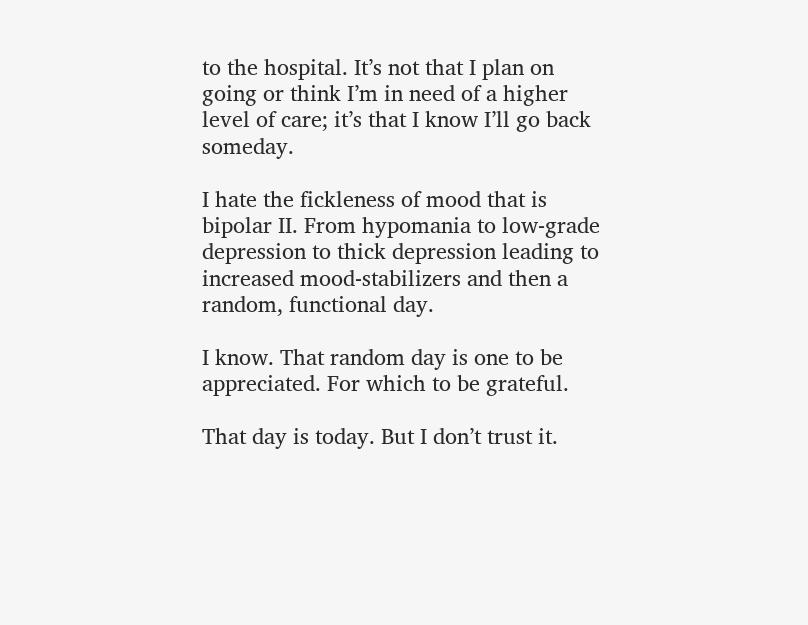to the hospital. It’s not that I plan on going or think I’m in need of a higher level of care; it’s that I know I’ll go back someday.

I hate the fickleness of mood that is bipolar II. From hypomania to low-grade depression to thick depression leading to increased mood-stabilizers and then a random, functional day.

I know. That random day is one to be appreciated. For which to be grateful.

That day is today. But I don’t trust it.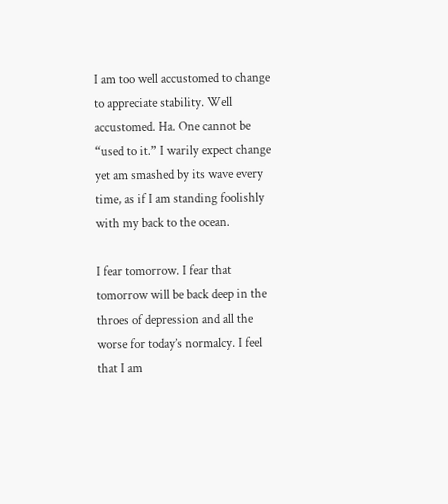I am too well accustomed to change to appreciate stability. Well accustomed. Ha. One cannot be “used to it.” I warily expect change yet am smashed by its wave every time, as if I am standing foolishly with my back to the ocean.

I fear tomorrow. I fear that tomorrow will be back deep in the throes of depression and all the worse for today’s normalcy. I feel that I am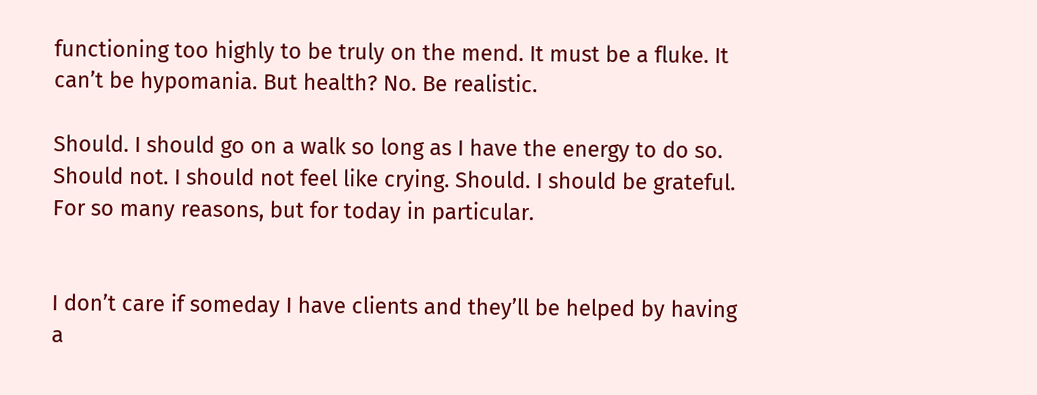functioning too highly to be truly on the mend. It must be a fluke. It can’t be hypomania. But health? No. Be realistic.

Should. I should go on a walk so long as I have the energy to do so. Should not. I should not feel like crying. Should. I should be grateful. For so many reasons, but for today in particular.


I don’t care if someday I have clients and they’ll be helped by having a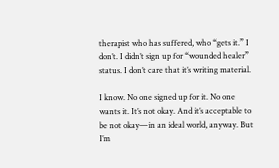therapist who has suffered, who “gets it.” I don’t. I didn’t sign up for “wounded healer” status. I don’t care that it’s writing material.

I know. No one signed up for it. No one wants it. It’s not okay. And it’s acceptable to be not okay—in an ideal world, anyway. But I’m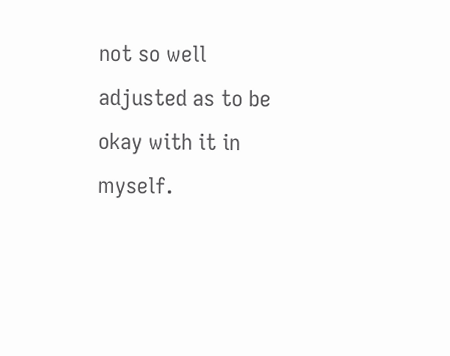not so well adjusted as to be okay with it in myself.